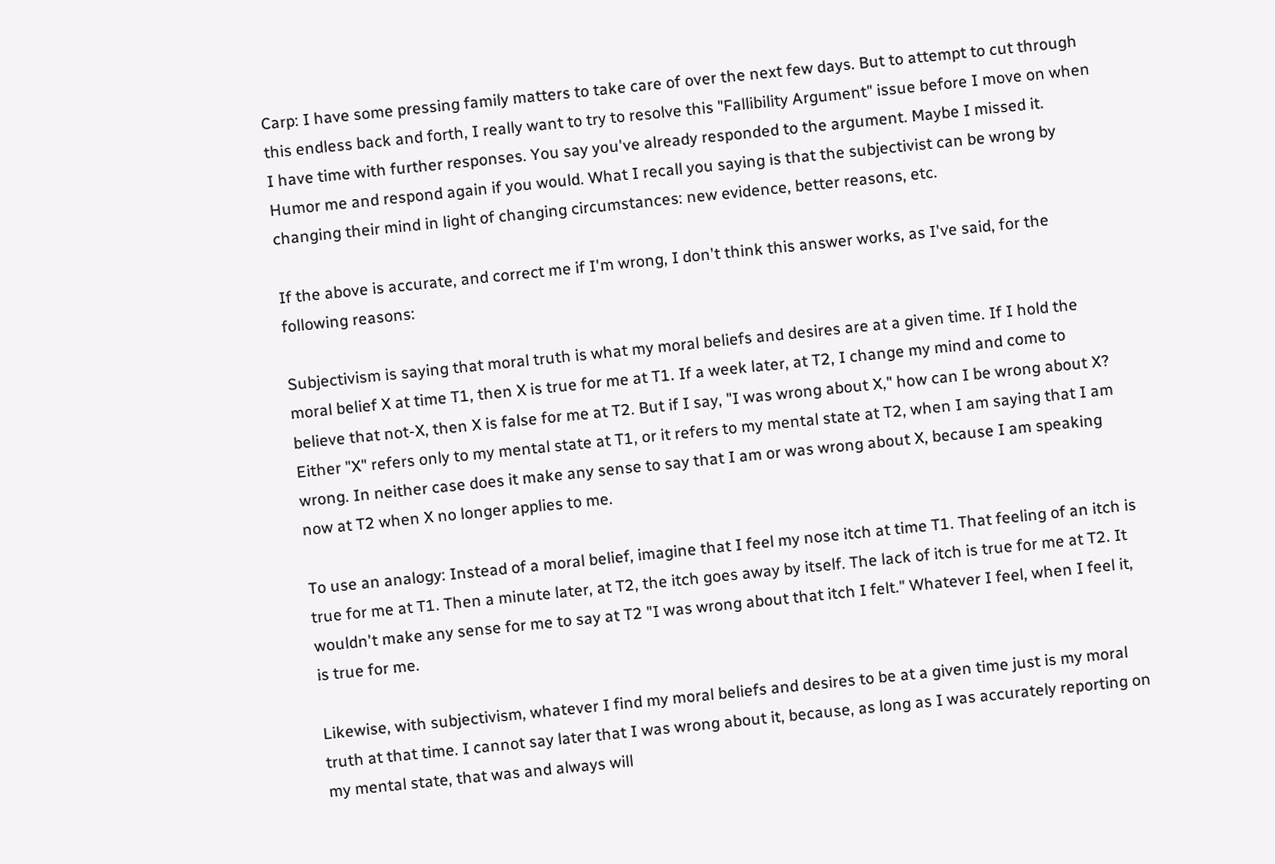Carp: I have some pressing family matters to take care of over the next few days. But to attempt to cut through this endless back and forth, I really want to try to resolve this "Fallibility Argument" issue before I move on when I have time with further responses. You say you've already responded to the argument. Maybe I missed it. Humor me and respond again if you would. What I recall you saying is that the subjectivist can be wrong by changing their mind in light of changing circumstances: new evidence, better reasons, etc.

If the above is accurate, and correct me if I'm wrong, I don't think this answer works, as I've said, for the following reasons:

Subjectivism is saying that moral truth is what my moral beliefs and desires are at a given time. If I hold the moral belief X at time T1, then X is true for me at T1. If a week later, at T2, I change my mind and come to believe that not-X, then X is false for me at T2. But if I say, "I was wrong about X," how can I be wrong about X? Either "X" refers only to my mental state at T1, or it refers to my mental state at T2, when I am saying that I am wrong. In neither case does it make any sense to say that I am or was wrong about X, because I am speaking now at T2 when X no longer applies to me.

To use an analogy: Instead of a moral belief, imagine that I feel my nose itch at time T1. That feeling of an itch is true for me at T1. Then a minute later, at T2, the itch goes away by itself. The lack of itch is true for me at T2. It wouldn't make any sense for me to say at T2 "I was wrong about that itch I felt." Whatever I feel, when I feel it, is true for me.

Likewise, with subjectivism, whatever I find my moral beliefs and desires to be at a given time just is my moral truth at that time. I cannot say later that I was wrong about it, because, as long as I was accurately reporting on my mental state, that was and always will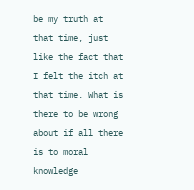be my truth at that time, just like the fact that I felt the itch at that time. What is there to be wrong about if all there is to moral knowledge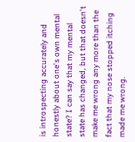is introspecting accurately and honestly about one's own mental state? I can say that my mental state has changed, but that doesn't make me wrong any more than the fact that my nose stopped itching made me wrong.